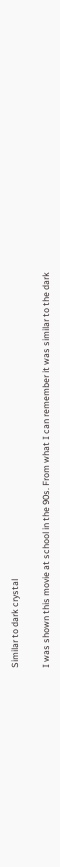Similar to dark crystal

I was shown this movie at school in the 90s. From what I can remember it was similar to the dark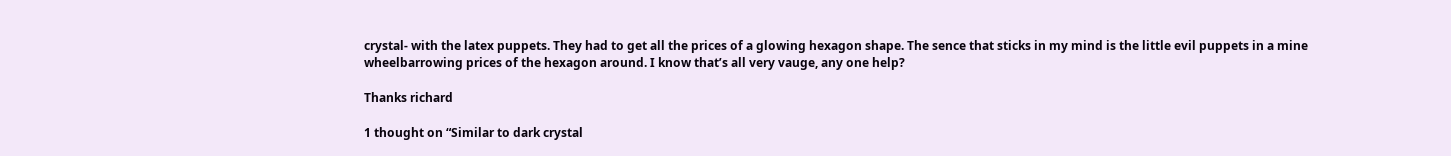crystal- with the latex puppets. They had to get all the prices of a glowing hexagon shape. The sence that sticks in my mind is the little evil puppets in a mine wheelbarrowing prices of the hexagon around. I know that’s all very vauge, any one help?

Thanks richard

1 thought on “Similar to dark crystal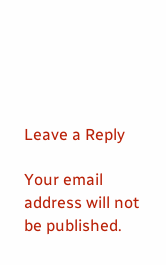Leave a Reply

Your email address will not be published.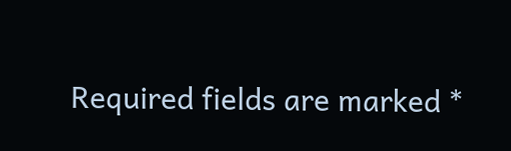Required fields are marked *